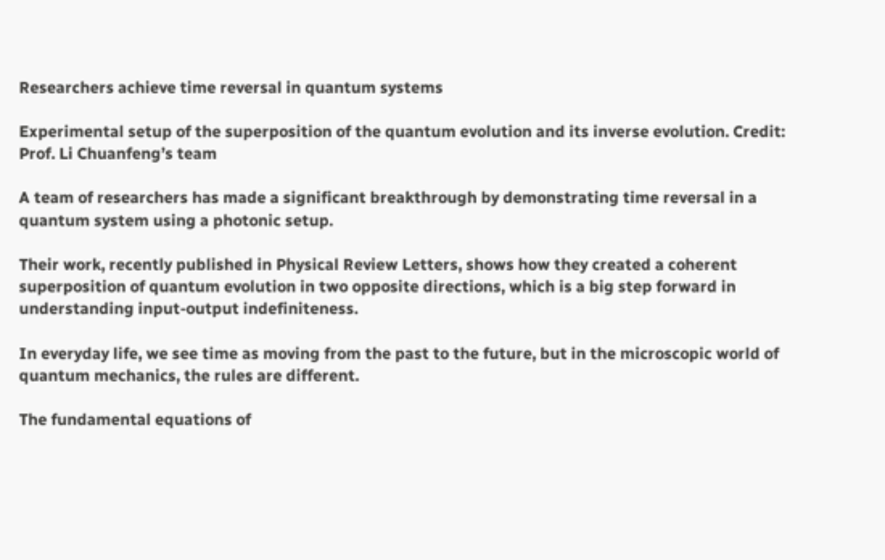Researchers achieve time reversal in quantum systems

Experimental setup of the superposition of the quantum evolution and its inverse evolution. Credit: Prof. Li Chuanfeng’s team

A team of researchers has made a significant breakthrough by demonstrating time reversal in a quantum system using a photonic setup.

Their work, recently published in Physical Review Letters, shows how they created a coherent superposition of quantum evolution in two opposite directions, which is a big step forward in understanding input-output indefiniteness.

In everyday life, we see time as moving from the past to the future, but in the microscopic world of quantum mechanics, the rules are different.

The fundamental equations of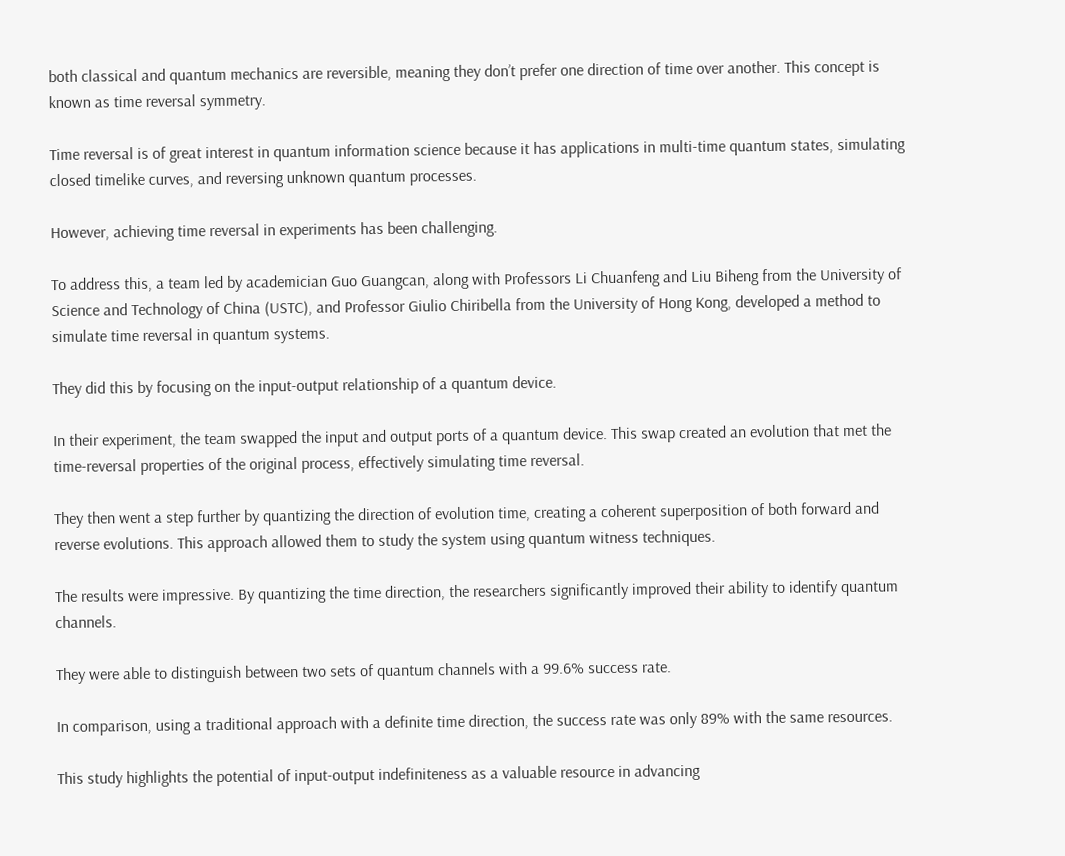both classical and quantum mechanics are reversible, meaning they don’t prefer one direction of time over another. This concept is known as time reversal symmetry.

Time reversal is of great interest in quantum information science because it has applications in multi-time quantum states, simulating closed timelike curves, and reversing unknown quantum processes.

However, achieving time reversal in experiments has been challenging.

To address this, a team led by academician Guo Guangcan, along with Professors Li Chuanfeng and Liu Biheng from the University of Science and Technology of China (USTC), and Professor Giulio Chiribella from the University of Hong Kong, developed a method to simulate time reversal in quantum systems.

They did this by focusing on the input-output relationship of a quantum device.

In their experiment, the team swapped the input and output ports of a quantum device. This swap created an evolution that met the time-reversal properties of the original process, effectively simulating time reversal.

They then went a step further by quantizing the direction of evolution time, creating a coherent superposition of both forward and reverse evolutions. This approach allowed them to study the system using quantum witness techniques.

The results were impressive. By quantizing the time direction, the researchers significantly improved their ability to identify quantum channels.

They were able to distinguish between two sets of quantum channels with a 99.6% success rate.

In comparison, using a traditional approach with a definite time direction, the success rate was only 89% with the same resources.

This study highlights the potential of input-output indefiniteness as a valuable resource in advancing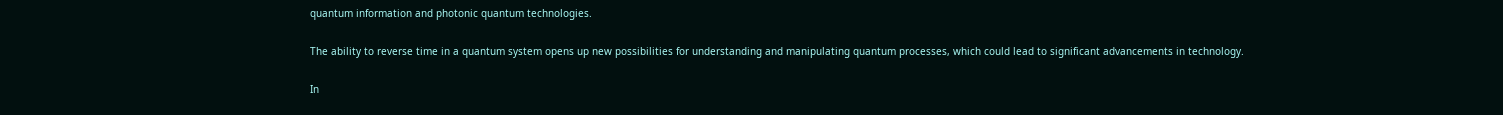quantum information and photonic quantum technologies.

The ability to reverse time in a quantum system opens up new possibilities for understanding and manipulating quantum processes, which could lead to significant advancements in technology.

In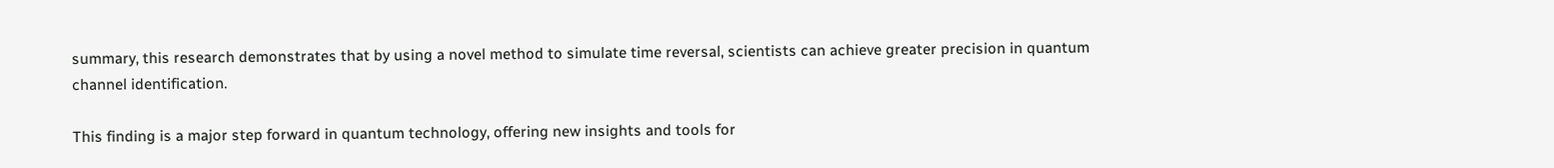summary, this research demonstrates that by using a novel method to simulate time reversal, scientists can achieve greater precision in quantum channel identification.

This finding is a major step forward in quantum technology, offering new insights and tools for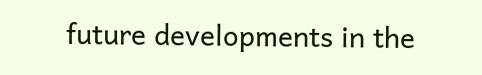future developments in the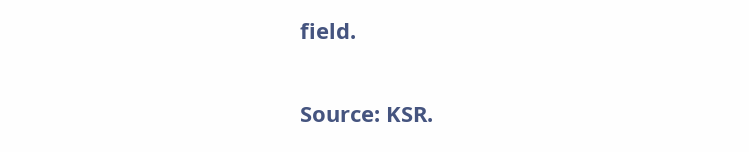field.

Source: KSR.